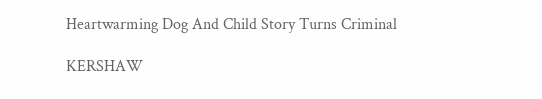Heartwarming Dog And Child Story Turns Criminal

KERSHAW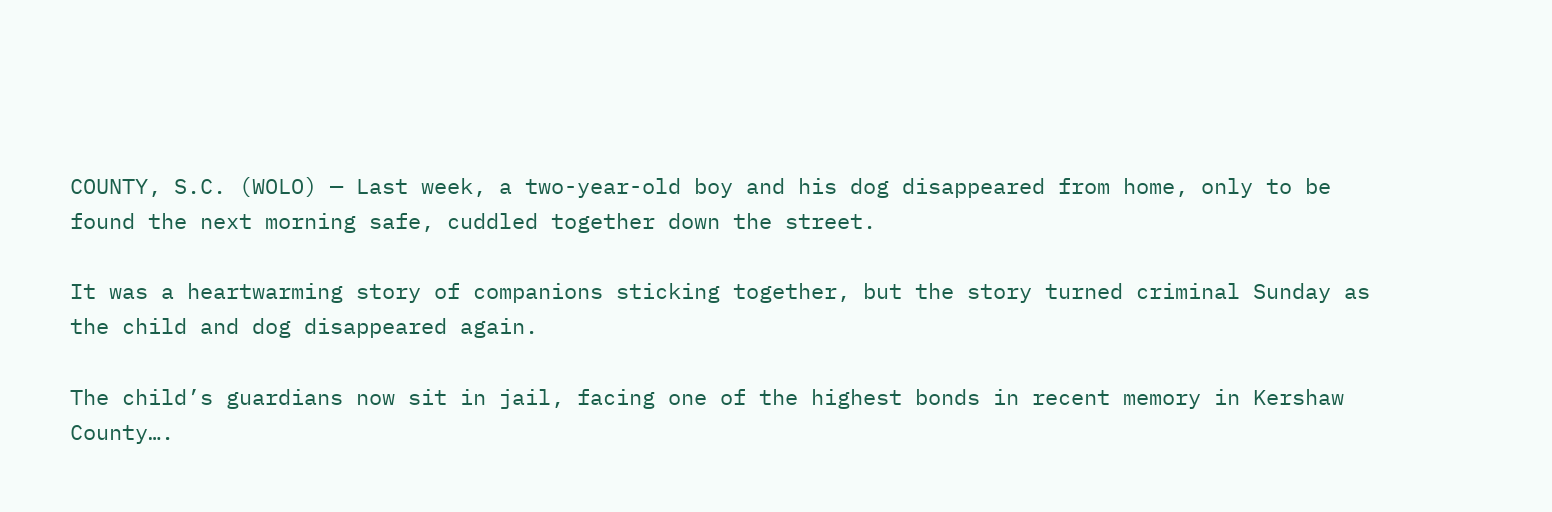COUNTY, S.C. (WOLO) — Last week, a two-year-old boy and his dog disappeared from home, only to be found the next morning safe, cuddled together down the street.

It was a heartwarming story of companions sticking together, but the story turned criminal Sunday as the child and dog disappeared again.

The child’s guardians now sit in jail, facing one of the highest bonds in recent memory in Kershaw County….